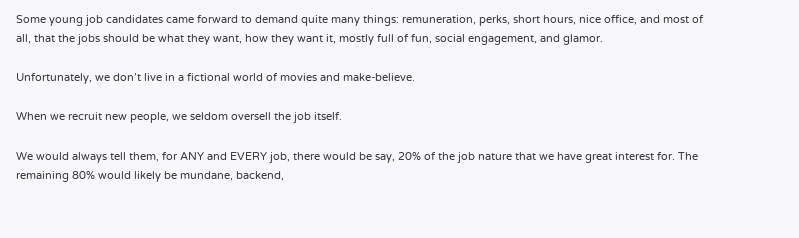Some young job candidates came forward to demand quite many things: remuneration, perks, short hours, nice office, and most of all, that the jobs should be what they want, how they want it, mostly full of fun, social engagement, and glamor.

Unfortunately, we don’t live in a fictional world of movies and make-believe.

When we recruit new people, we seldom oversell the job itself.

We would always tell them, for ANY and EVERY job, there would be say, 20% of the job nature that we have great interest for. The remaining 80% would likely be mundane, backend,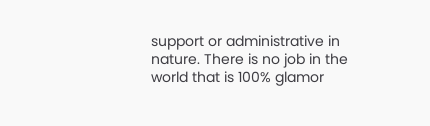support or administrative in nature. There is no job in the world that is 100% glamor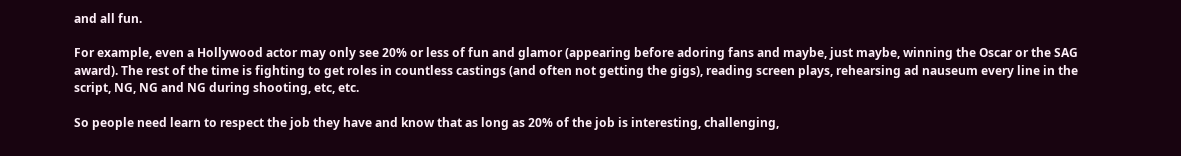and all fun.

For example, even a Hollywood actor may only see 20% or less of fun and glamor (appearing before adoring fans and maybe, just maybe, winning the Oscar or the SAG award). The rest of the time is fighting to get roles in countless castings (and often not getting the gigs), reading screen plays, rehearsing ad nauseum every line in the script, NG, NG and NG during shooting, etc, etc.

So people need learn to respect the job they have and know that as long as 20% of the job is interesting, challenging,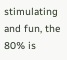stimulating and fun, the 80% is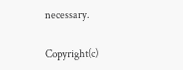necessary.

Copyright(c)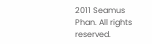2011 Seamus Phan. All rights reserved.